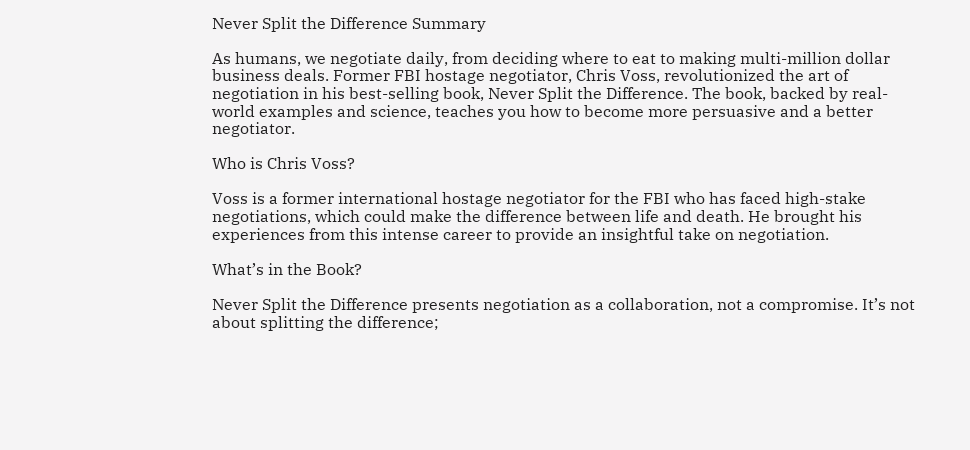Never Split the Difference Summary

As humans, we negotiate daily, from deciding where to eat to making multi-million dollar business deals. Former FBI hostage negotiator, Chris Voss, revolutionized the art of negotiation in his best-selling book, Never Split the Difference. The book, backed by real-world examples and science, teaches you how to become more persuasive and a better negotiator.

Who is Chris Voss?

Voss is a former international hostage negotiator for the FBI who has faced high-stake negotiations, which could make the difference between life and death. He brought his experiences from this intense career to provide an insightful take on negotiation.

What’s in the Book?

Never Split the Difference presents negotiation as a collaboration, not a compromise. It’s not about splitting the difference;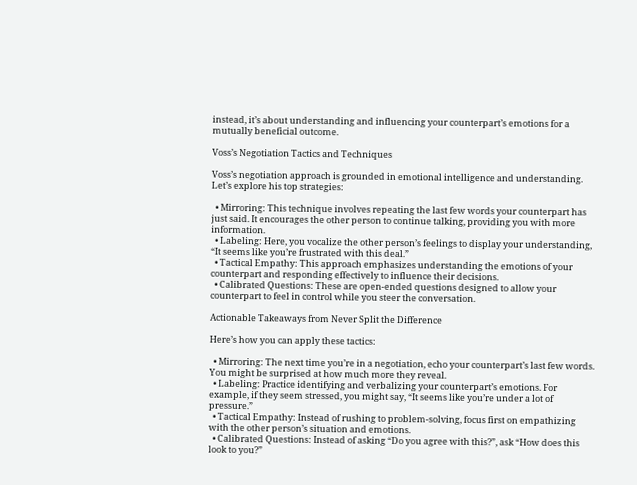instead, it’s about understanding and influencing your counterpart’s emotions for a mutually beneficial outcome.

Voss’s Negotiation Tactics and Techniques

Voss’s negotiation approach is grounded in emotional intelligence and understanding. Let’s explore his top strategies:

  • Mirroring: This technique involves repeating the last few words your counterpart has just said. It encourages the other person to continue talking, providing you with more information.
  • Labeling: Here, you vocalize the other person’s feelings to display your understanding, “It seems like you’re frustrated with this deal.”
  • Tactical Empathy: This approach emphasizes understanding the emotions of your counterpart and responding effectively to influence their decisions.
  • Calibrated Questions: These are open-ended questions designed to allow your counterpart to feel in control while you steer the conversation.

Actionable Takeaways from Never Split the Difference

Here’s how you can apply these tactics:

  • Mirroring: The next time you’re in a negotiation, echo your counterpart’s last few words. You might be surprised at how much more they reveal.
  • Labeling: Practice identifying and verbalizing your counterpart’s emotions. For example, if they seem stressed, you might say, “It seems like you’re under a lot of pressure.”
  • Tactical Empathy: Instead of rushing to problem-solving, focus first on empathizing with the other person’s situation and emotions.
  • Calibrated Questions: Instead of asking “Do you agree with this?”, ask “How does this look to you?”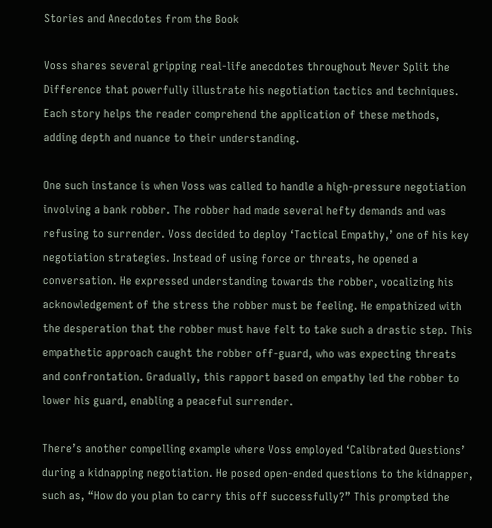Stories and Anecdotes from the Book

Voss shares several gripping real-life anecdotes throughout Never Split the Difference that powerfully illustrate his negotiation tactics and techniques. Each story helps the reader comprehend the application of these methods, adding depth and nuance to their understanding.

One such instance is when Voss was called to handle a high-pressure negotiation involving a bank robber. The robber had made several hefty demands and was refusing to surrender. Voss decided to deploy ‘Tactical Empathy,’ one of his key negotiation strategies. Instead of using force or threats, he opened a conversation. He expressed understanding towards the robber, vocalizing his acknowledgement of the stress the robber must be feeling. He empathized with the desperation that the robber must have felt to take such a drastic step. This empathetic approach caught the robber off-guard, who was expecting threats and confrontation. Gradually, this rapport based on empathy led the robber to lower his guard, enabling a peaceful surrender.

There’s another compelling example where Voss employed ‘Calibrated Questions’ during a kidnapping negotiation. He posed open-ended questions to the kidnapper, such as, “How do you plan to carry this off successfully?” This prompted the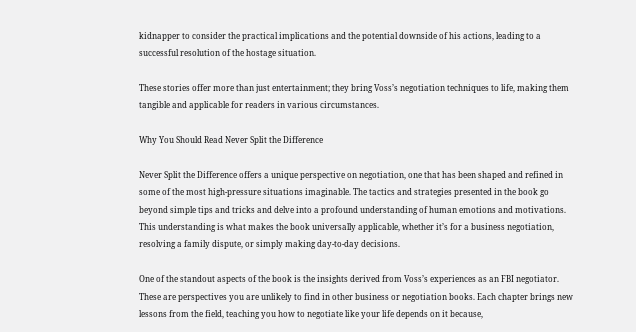kidnapper to consider the practical implications and the potential downside of his actions, leading to a successful resolution of the hostage situation.

These stories offer more than just entertainment; they bring Voss’s negotiation techniques to life, making them tangible and applicable for readers in various circumstances.

Why You Should Read Never Split the Difference

Never Split the Difference offers a unique perspective on negotiation, one that has been shaped and refined in some of the most high-pressure situations imaginable. The tactics and strategies presented in the book go beyond simple tips and tricks and delve into a profound understanding of human emotions and motivations. This understanding is what makes the book universally applicable, whether it’s for a business negotiation, resolving a family dispute, or simply making day-to-day decisions.

One of the standout aspects of the book is the insights derived from Voss’s experiences as an FBI negotiator. These are perspectives you are unlikely to find in other business or negotiation books. Each chapter brings new lessons from the field, teaching you how to negotiate like your life depends on it because,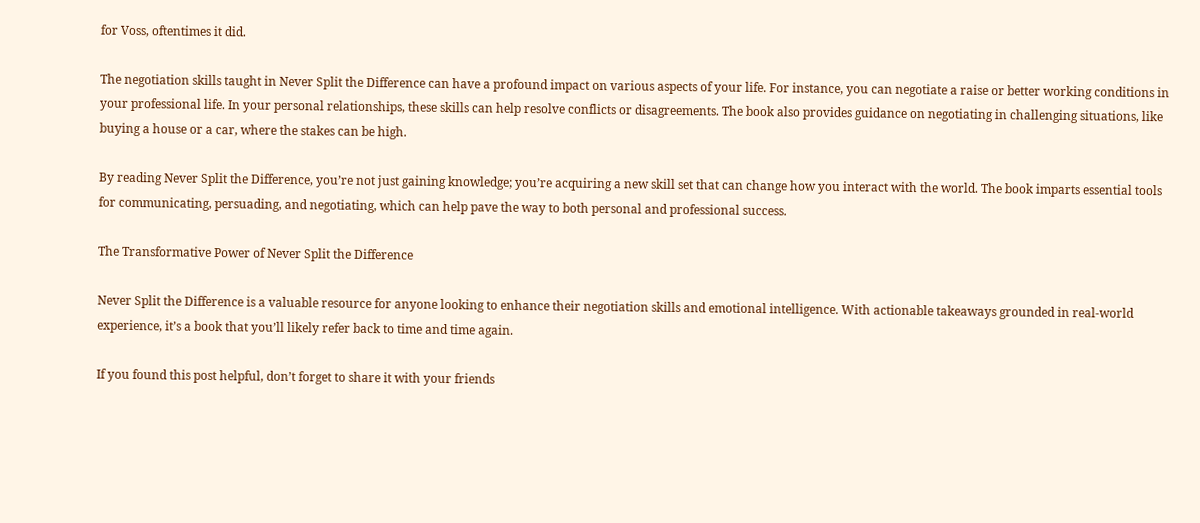for Voss, oftentimes it did.

The negotiation skills taught in Never Split the Difference can have a profound impact on various aspects of your life. For instance, you can negotiate a raise or better working conditions in your professional life. In your personal relationships, these skills can help resolve conflicts or disagreements. The book also provides guidance on negotiating in challenging situations, like buying a house or a car, where the stakes can be high.

By reading Never Split the Difference, you’re not just gaining knowledge; you’re acquiring a new skill set that can change how you interact with the world. The book imparts essential tools for communicating, persuading, and negotiating, which can help pave the way to both personal and professional success.

The Transformative Power of Never Split the Difference

Never Split the Difference is a valuable resource for anyone looking to enhance their negotiation skills and emotional intelligence. With actionable takeaways grounded in real-world experience, it’s a book that you’ll likely refer back to time and time again.

If you found this post helpful, don’t forget to share it with your friends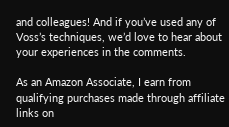and colleagues! And if you’ve used any of Voss’s techniques, we’d love to hear about your experiences in the comments.

As an Amazon Associate, I earn from qualifying purchases made through affiliate links on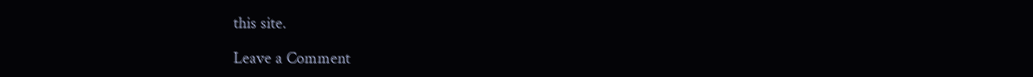this site.

Leave a Comment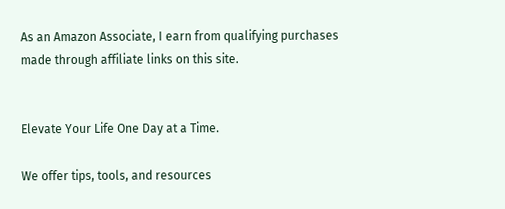As an Amazon Associate, I earn from qualifying purchases made through affiliate links on this site.


Elevate Your Life One Day at a Time.

We offer tips, tools, and resources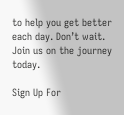to help you get better each day. Don’t wait. Join us on the journey today.

Sign Up For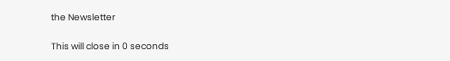the Newsletter

This will close in 0 seconds